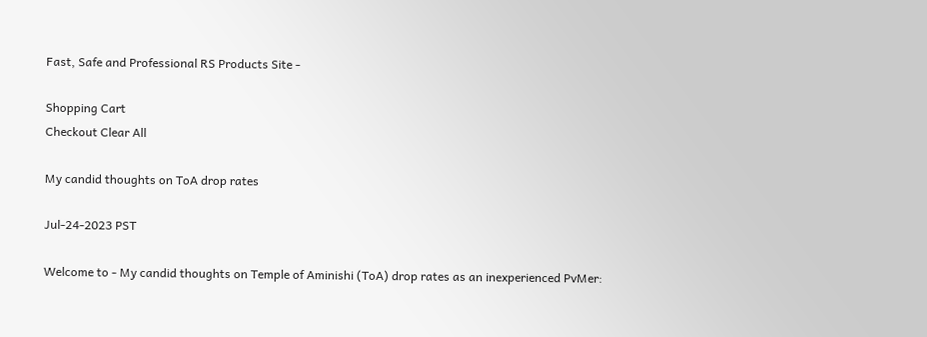Fast, Safe and Professional RS Products Site -

Shopping Cart
Checkout Clear All

My candid thoughts on ToA drop rates

Jul-24-2023 PST

Welcome to - My candid thoughts on Temple of Aminishi (ToA) drop rates as an inexperienced PvMer: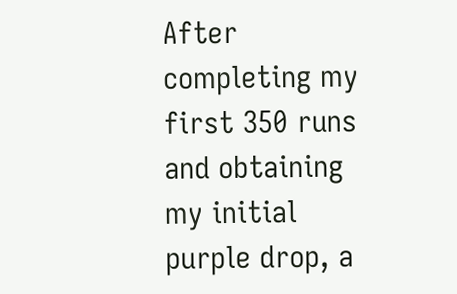After completing my first 350 runs and obtaining my initial purple drop, a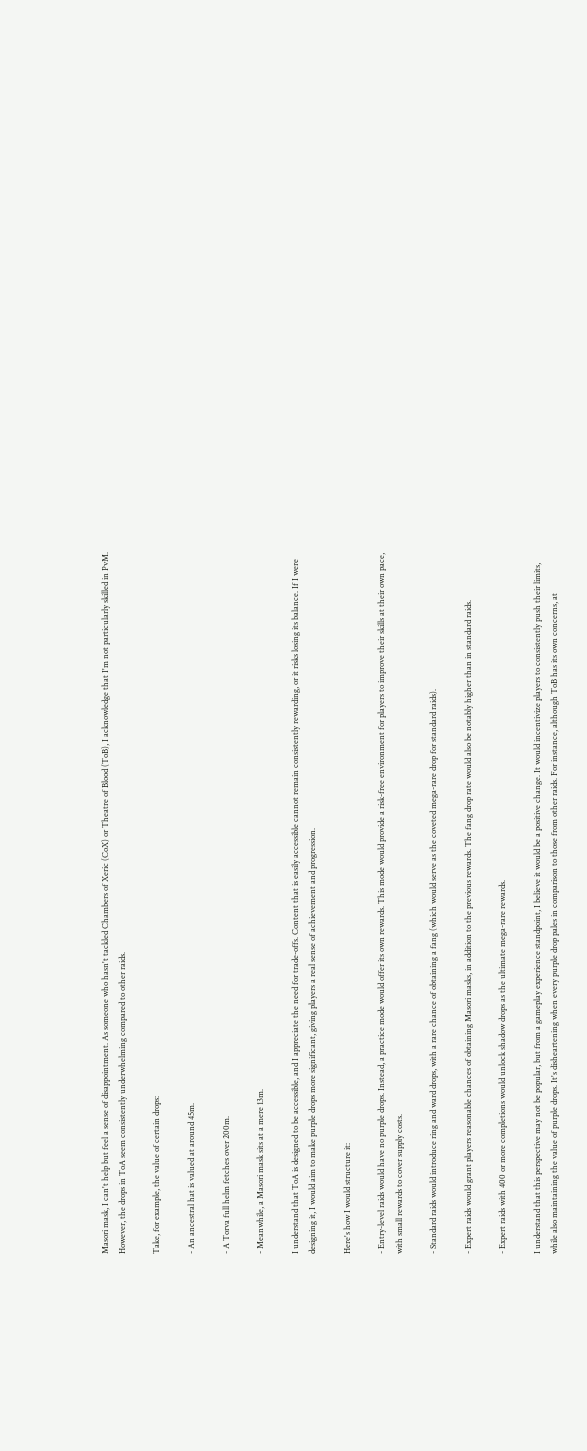Masori mask, I can't help but feel a sense of disappointment. As someone who hasn't tackled Chambers of Xeric (CoX) or Theatre of Blood (ToB), I acknowledge that I'm not particularly skilled in PvM. However, the drops in ToA seem consistently underwhelming compared to other raids.

Take, for example, the value of certain drops:

- An ancestral hat is valued at around 45m.

- A Torva full helm fetches over 200m.

- Meanwhile, a Masori mask sits at a mere 13m.

I understand that ToA is designed to be accessible, and I appreciate the need for trade-offs. Content that is easily accessible cannot remain consistently rewarding, or it risks losing its balance. If I were designing it, I would aim to make purple drops more significant, giving players a real sense of achievement and progression.

Here's how I would structure it:

- Entry-level raids would have no purple drops. Instead, a practice mode would offer its own rewards. This mode would provide a risk-free environment for players to improve their skills at their own pace, with small rewards to cover supply costs.

- Standard raids would introduce ring and ward drops, with a rare chance of obtaining a fang (which would serve as the coveted mega-rare drop for standard raids).

- Expert raids would grant players reasonable chances of obtaining Masori masks, in addition to the previous rewards. The fang drop rate would also be notably higher than in standard raids.

- Expert raids with 400 or more completions would unlock shadow drops as the ultimate mega-rare rewards.

I understand that this perspective may not be popular, but from a gameplay experience standpoint, I believe it would be a positive change. It would incentivize players to consistently push their limits, while also maintaining the value of purple drops. It's disheartening when every purple drop pales in comparison to those from other raids. For instance, although ToB has its own concerns, at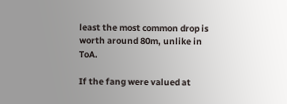least the most common drop is worth around 80m, unlike in ToA.

If the fang were valued at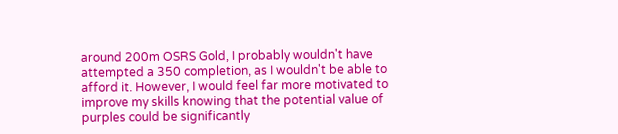around 200m OSRS Gold, I probably wouldn't have attempted a 350 completion, as I wouldn't be able to afford it. However, I would feel far more motivated to improve my skills knowing that the potential value of purples could be significantly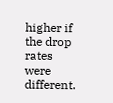higher if the drop rates were different.